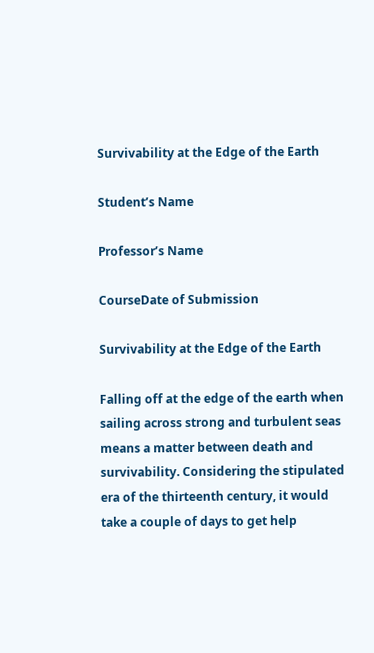Survivability at the Edge of the Earth

Student’s Name

Professor’s Name

CourseDate of Submission

Survivability at the Edge of the Earth

Falling off at the edge of the earth when sailing across strong and turbulent seas means a matter between death and survivability. Considering the stipulated era of the thirteenth century, it would take a couple of days to get help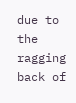due to the ragging back of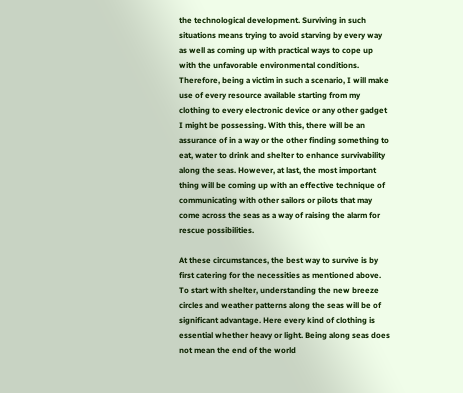the technological development. Surviving in such situations means trying to avoid starving by every way as well as coming up with practical ways to cope up with the unfavorable environmental conditions. Therefore, being a victim in such a scenario, I will make use of every resource available starting from my clothing to every electronic device or any other gadget I might be possessing. With this, there will be an assurance of in a way or the other finding something to eat, water to drink and shelter to enhance survivability along the seas. However, at last, the most important thing will be coming up with an effective technique of communicating with other sailors or pilots that may come across the seas as a way of raising the alarm for rescue possibilities.

At these circumstances, the best way to survive is by first catering for the necessities as mentioned above. To start with shelter, understanding the new breeze circles and weather patterns along the seas will be of significant advantage. Here every kind of clothing is essential whether heavy or light. Being along seas does not mean the end of the world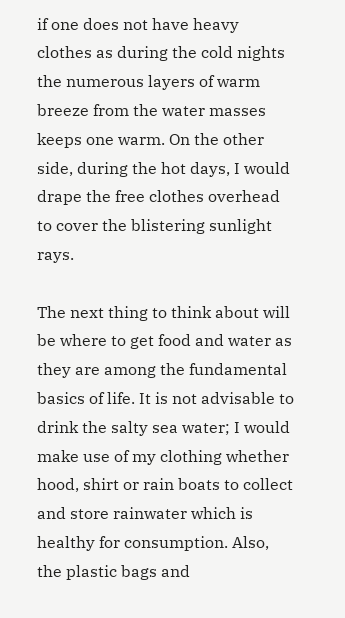if one does not have heavy clothes as during the cold nights the numerous layers of warm breeze from the water masses keeps one warm. On the other side, during the hot days, I would drape the free clothes overhead to cover the blistering sunlight rays.

The next thing to think about will be where to get food and water as they are among the fundamental basics of life. It is not advisable to drink the salty sea water; I would make use of my clothing whether hood, shirt or rain boats to collect and store rainwater which is healthy for consumption. Also, the plastic bags and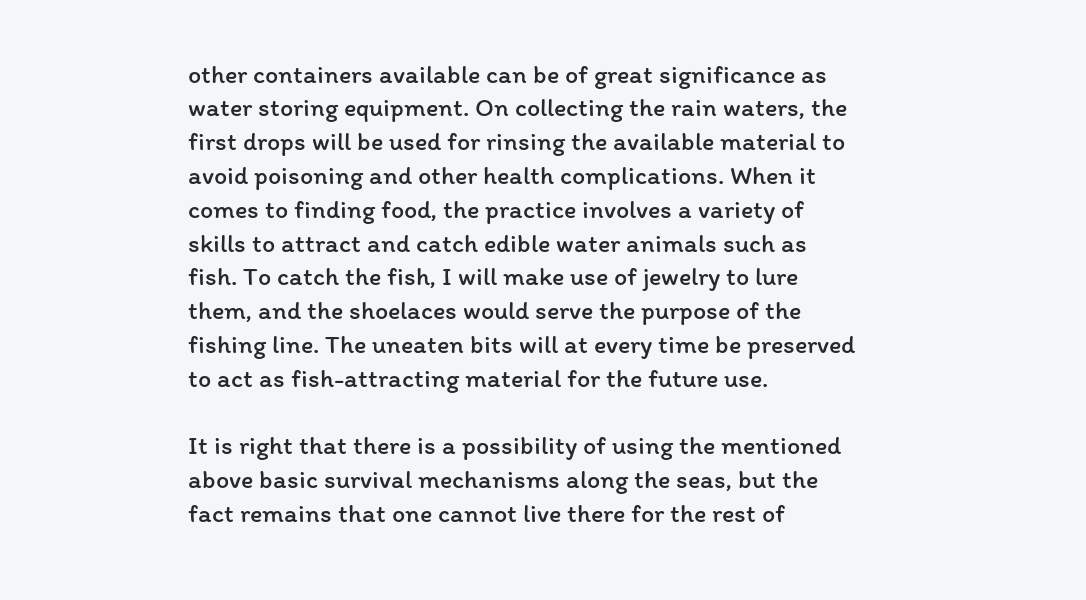other containers available can be of great significance as water storing equipment. On collecting the rain waters, the first drops will be used for rinsing the available material to avoid poisoning and other health complications. When it comes to finding food, the practice involves a variety of skills to attract and catch edible water animals such as fish. To catch the fish, I will make use of jewelry to lure them, and the shoelaces would serve the purpose of the fishing line. The uneaten bits will at every time be preserved to act as fish-attracting material for the future use.

It is right that there is a possibility of using the mentioned above basic survival mechanisms along the seas, but the fact remains that one cannot live there for the rest of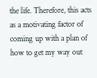the life. Therefore, this acts as a motivating factor of coming up with a plan of how to get my way out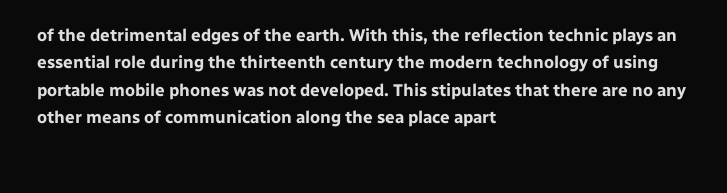of the detrimental edges of the earth. With this, the reflection technic plays an essential role during the thirteenth century the modern technology of using portable mobile phones was not developed. This stipulates that there are no any other means of communication along the sea place apart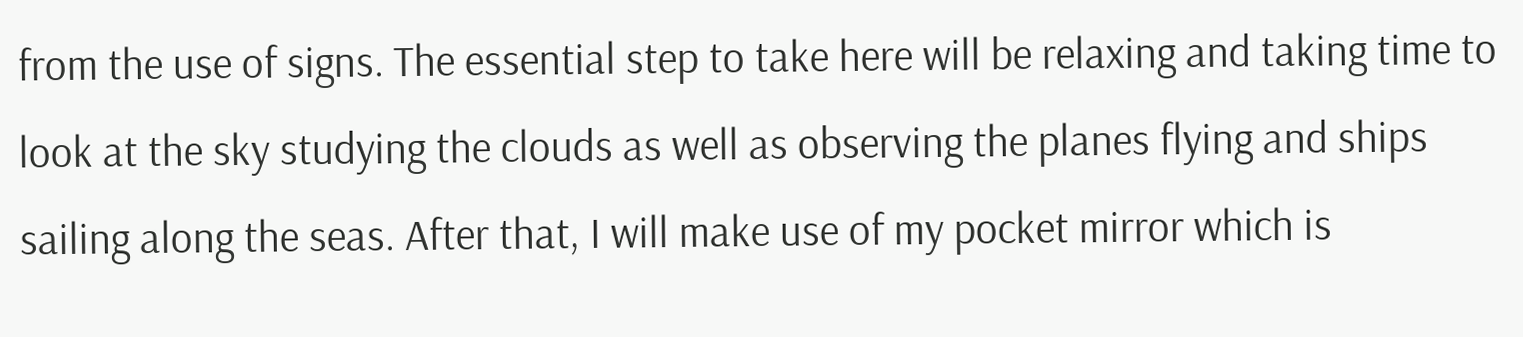from the use of signs. The essential step to take here will be relaxing and taking time to look at the sky studying the clouds as well as observing the planes flying and ships sailing along the seas. After that, I will make use of my pocket mirror which is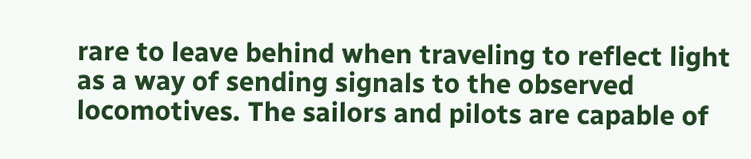rare to leave behind when traveling to reflect light as a way of sending signals to the observed locomotives. The sailors and pilots are capable of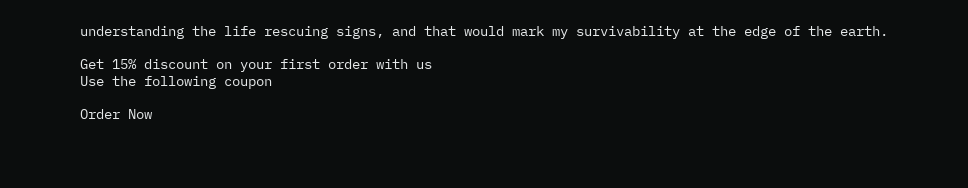understanding the life rescuing signs, and that would mark my survivability at the edge of the earth.

Get 15% discount on your first order with us
Use the following coupon

Order Now